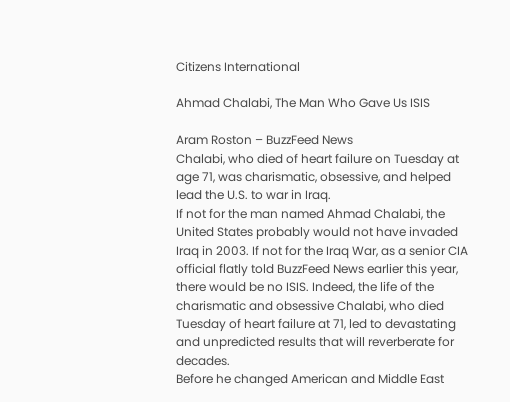Citizens International

Ahmad Chalabi, The Man Who Gave Us ISIS

Aram Roston – BuzzFeed News
Chalabi, who died of heart failure on Tuesday at age 71, was charismatic, obsessive, and helped lead the U.S. to war in Iraq.
If not for the man named Ahmad Chalabi, the United States probably would not have invaded Iraq in 2003. If not for the Iraq War, as a senior CIA official flatly told BuzzFeed News earlier this year, there would be no ISIS. Indeed, the life of the charismatic and obsessive Chalabi, who died Tuesday of heart failure at 71, led to devastating and unpredicted results that will reverberate for decades.
Before he changed American and Middle East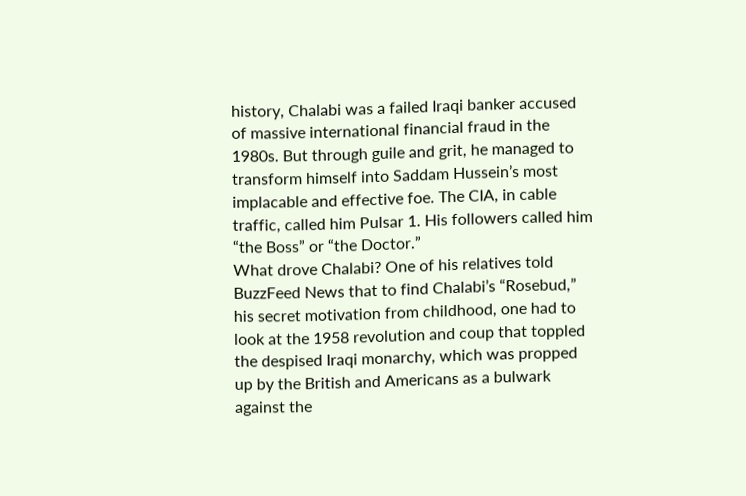history, Chalabi was a failed Iraqi banker accused of massive international financial fraud in the 1980s. But through guile and grit, he managed to transform himself into Saddam Hussein’s most implacable and effective foe. The CIA, in cable traffic, called him Pulsar 1. His followers called him “the Boss” or “the Doctor.”
What drove Chalabi? One of his relatives told BuzzFeed News that to find Chalabi’s “Rosebud,” his secret motivation from childhood, one had to look at the 1958 revolution and coup that toppled the despised Iraqi monarchy, which was propped up by the British and Americans as a bulwark against the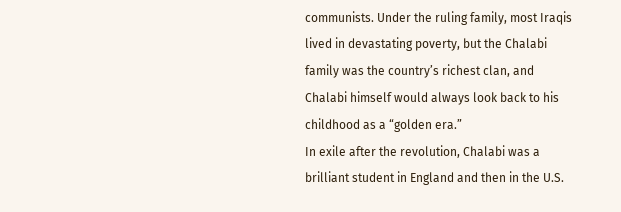communists. Under the ruling family, most Iraqis lived in devastating poverty, but the Chalabi family was the country’s richest clan, and Chalabi himself would always look back to his childhood as a “golden era.”
In exile after the revolution, Chalabi was a brilliant student in England and then in the U.S.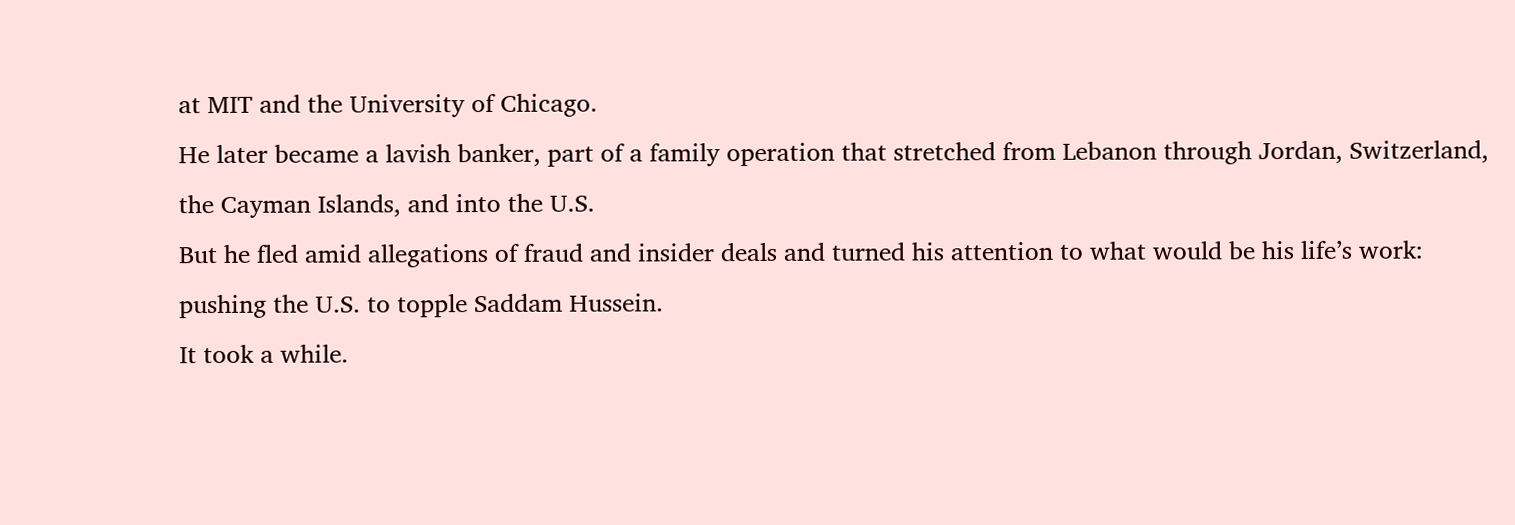at MIT and the University of Chicago.
He later became a lavish banker, part of a family operation that stretched from Lebanon through Jordan, Switzerland, the Cayman Islands, and into the U.S.
But he fled amid allegations of fraud and insider deals and turned his attention to what would be his life’s work: pushing the U.S. to topple Saddam Hussein.
It took a while.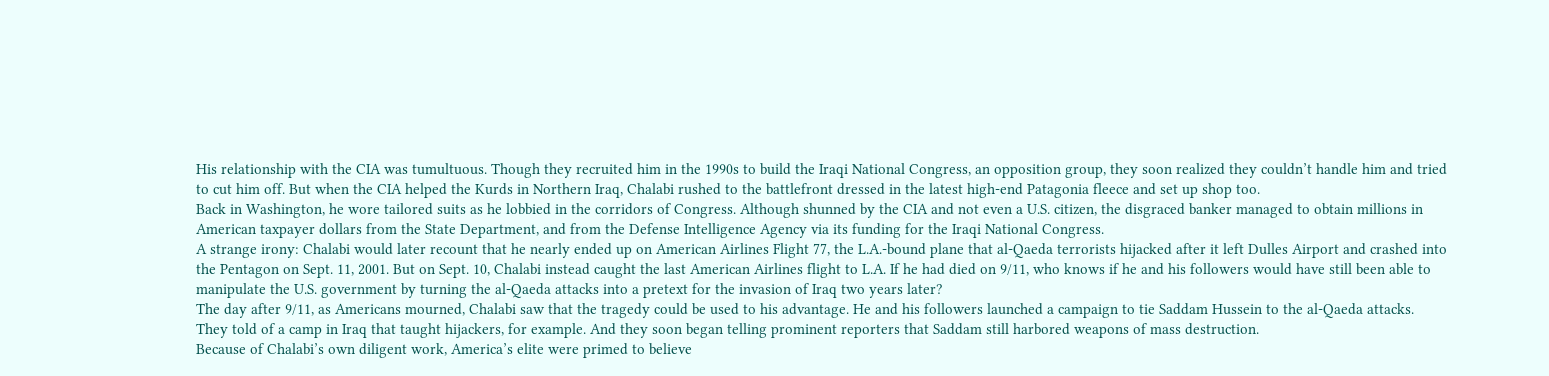His relationship with the CIA was tumultuous. Though they recruited him in the 1990s to build the Iraqi National Congress, an opposition group, they soon realized they couldn’t handle him and tried to cut him off. But when the CIA helped the Kurds in Northern Iraq, Chalabi rushed to the battlefront dressed in the latest high-end Patagonia fleece and set up shop too.
Back in Washington, he wore tailored suits as he lobbied in the corridors of Congress. Although shunned by the CIA and not even a U.S. citizen, the disgraced banker managed to obtain millions in American taxpayer dollars from the State Department, and from the Defense Intelligence Agency via its funding for the Iraqi National Congress.
A strange irony: Chalabi would later recount that he nearly ended up on American Airlines Flight 77, the L.A.-bound plane that al-Qaeda terrorists hijacked after it left Dulles Airport and crashed into the Pentagon on Sept. 11, 2001. But on Sept. 10, Chalabi instead caught the last American Airlines flight to L.A. If he had died on 9/11, who knows if he and his followers would have still been able to manipulate the U.S. government by turning the al-Qaeda attacks into a pretext for the invasion of Iraq two years later?
The day after 9/11, as Americans mourned, Chalabi saw that the tragedy could be used to his advantage. He and his followers launched a campaign to tie Saddam Hussein to the al-Qaeda attacks. They told of a camp in Iraq that taught hijackers, for example. And they soon began telling prominent reporters that Saddam still harbored weapons of mass destruction.
Because of Chalabi’s own diligent work, America’s elite were primed to believe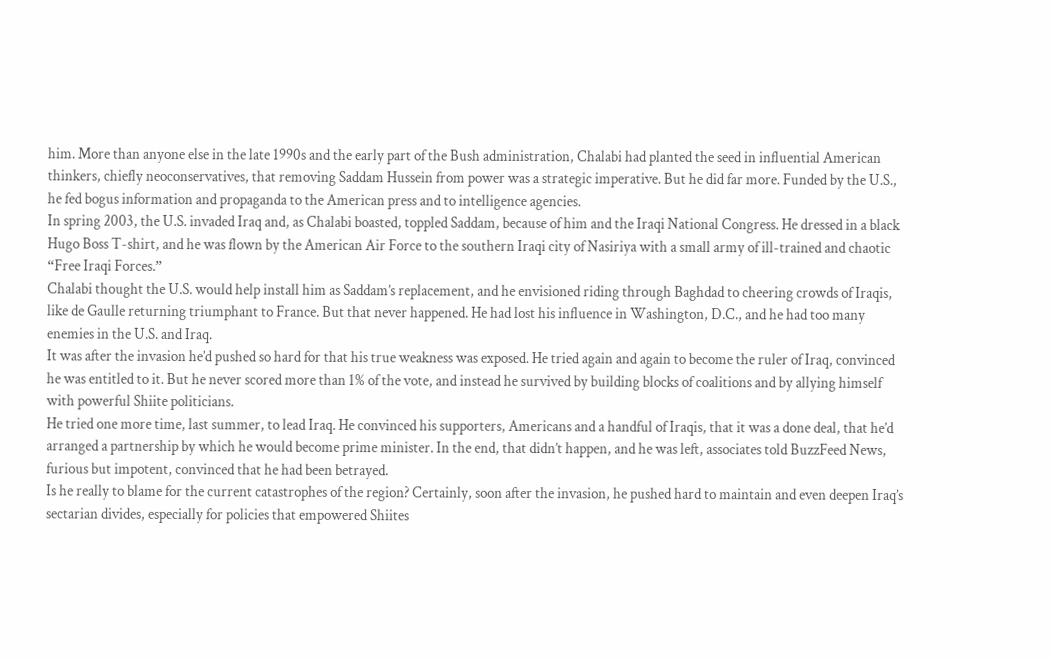him. More than anyone else in the late 1990s and the early part of the Bush administration, Chalabi had planted the seed in influential American thinkers, chiefly neoconservatives, that removing Saddam Hussein from power was a strategic imperative. But he did far more. Funded by the U.S., he fed bogus information and propaganda to the American press and to intelligence agencies.
In spring 2003, the U.S. invaded Iraq and, as Chalabi boasted, toppled Saddam, because of him and the Iraqi National Congress. He dressed in a black Hugo Boss T-shirt, and he was flown by the American Air Force to the southern Iraqi city of Nasiriya with a small army of ill-trained and chaotic “Free Iraqi Forces.”
Chalabi thought the U.S. would help install him as Saddam’s replacement, and he envisioned riding through Baghdad to cheering crowds of Iraqis, like de Gaulle returning triumphant to France. But that never happened. He had lost his influence in Washington, D.C., and he had too many enemies in the U.S. and Iraq.
It was after the invasion he’d pushed so hard for that his true weakness was exposed. He tried again and again to become the ruler of Iraq, convinced he was entitled to it. But he never scored more than 1% of the vote, and instead he survived by building blocks of coalitions and by allying himself with powerful Shiite politicians.
He tried one more time, last summer, to lead Iraq. He convinced his supporters, Americans and a handful of Iraqis, that it was a done deal, that he’d arranged a partnership by which he would become prime minister. In the end, that didn’t happen, and he was left, associates told BuzzFeed News, furious but impotent, convinced that he had been betrayed.
Is he really to blame for the current catastrophes of the region? Certainly, soon after the invasion, he pushed hard to maintain and even deepen Iraq’s sectarian divides, especially for policies that empowered Shiites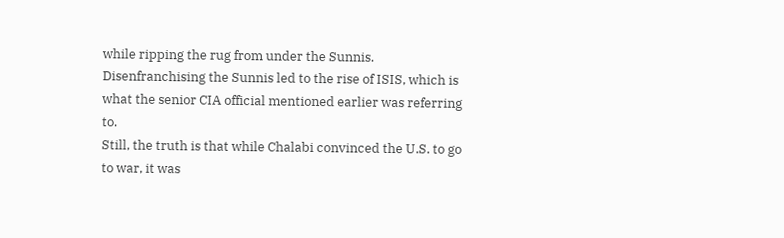while ripping the rug from under the Sunnis. Disenfranchising the Sunnis led to the rise of ISIS, which is what the senior CIA official mentioned earlier was referring to.
Still, the truth is that while Chalabi convinced the U.S. to go to war, it was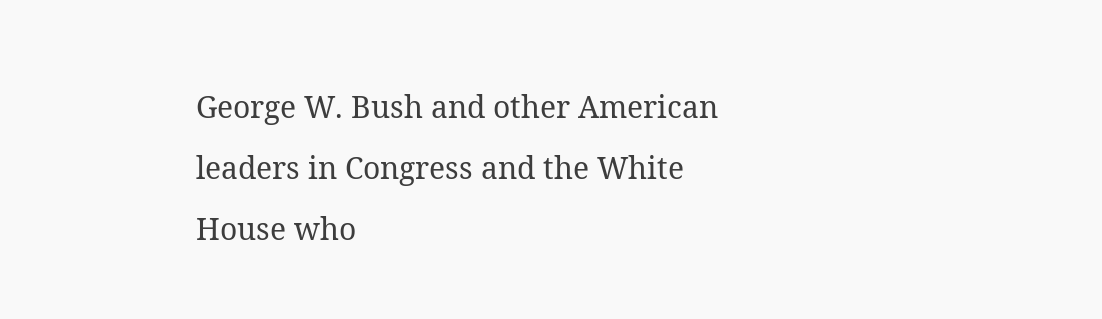George W. Bush and other American leaders in Congress and the White House who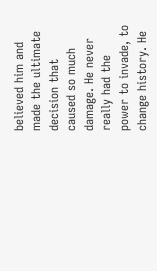believed him and made the ultimate decision that caused so much damage. He never really had the power to invade, to change history. He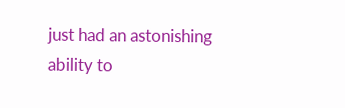just had an astonishing ability to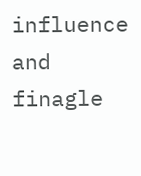influence and finagle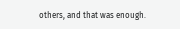others, and that was enough.